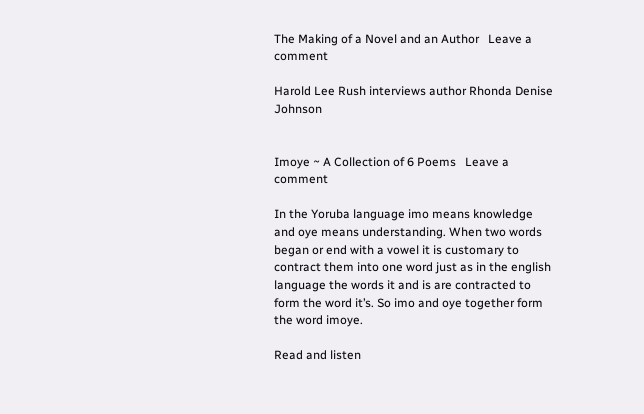The Making of a Novel and an Author   Leave a comment

Harold Lee Rush interviews author Rhonda Denise Johnson


Imoye ~ A Collection of 6 Poems   Leave a comment

In the Yoruba language imo means knowledge and oye means understanding. When two words began or end with a vowel it is customary to contract them into one word just as in the english language the words it and is are contracted to form the word it’s. So imo and oye together form the word imoye.

Read and listen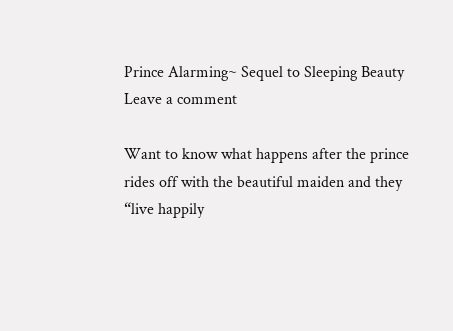Prince Alarming~ Sequel to Sleeping Beauty   Leave a comment

Want to know what happens after the prince rides off with the beautiful maiden and they “live happily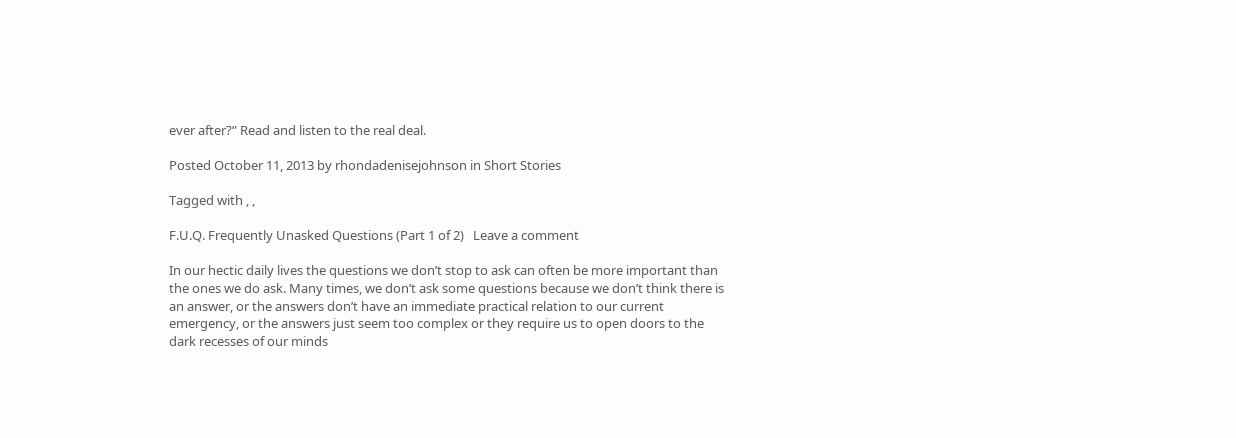ever after?” Read and listen to the real deal.

Posted October 11, 2013 by rhondadenisejohnson in Short Stories

Tagged with , ,

F.U.Q. Frequently Unasked Questions (Part 1 of 2)   Leave a comment

In our hectic daily lives the questions we don’t stop to ask can often be more important than the ones we do ask. Many times, we don’t ask some questions because we don’t think there is an answer, or the answers don’t have an immediate practical relation to our current emergency, or the answers just seem too complex or they require us to open doors to the dark recesses of our minds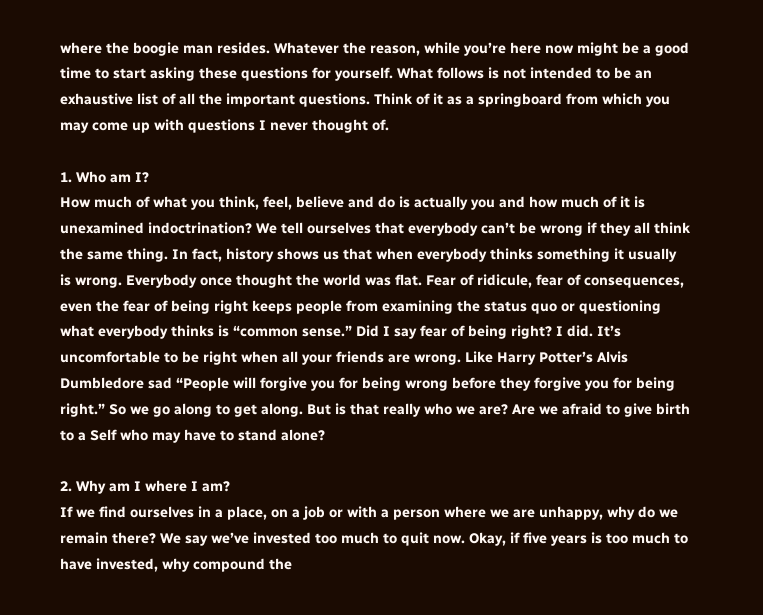where the boogie man resides. Whatever the reason, while you’re here now might be a good time to start asking these questions for yourself. What follows is not intended to be an exhaustive list of all the important questions. Think of it as a springboard from which you may come up with questions I never thought of.

1. Who am I?
How much of what you think, feel, believe and do is actually you and how much of it is unexamined indoctrination? We tell ourselves that everybody can’t be wrong if they all think the same thing. In fact, history shows us that when everybody thinks something it usually is wrong. Everybody once thought the world was flat. Fear of ridicule, fear of consequences, even the fear of being right keeps people from examining the status quo or questioning what everybody thinks is “common sense.” Did I say fear of being right? I did. It’s uncomfortable to be right when all your friends are wrong. Like Harry Potter’s Alvis Dumbledore sad “People will forgive you for being wrong before they forgive you for being right.” So we go along to get along. But is that really who we are? Are we afraid to give birth to a Self who may have to stand alone?

2. Why am I where I am?
If we find ourselves in a place, on a job or with a person where we are unhappy, why do we remain there? We say we’ve invested too much to quit now. Okay, if five years is too much to have invested, why compound the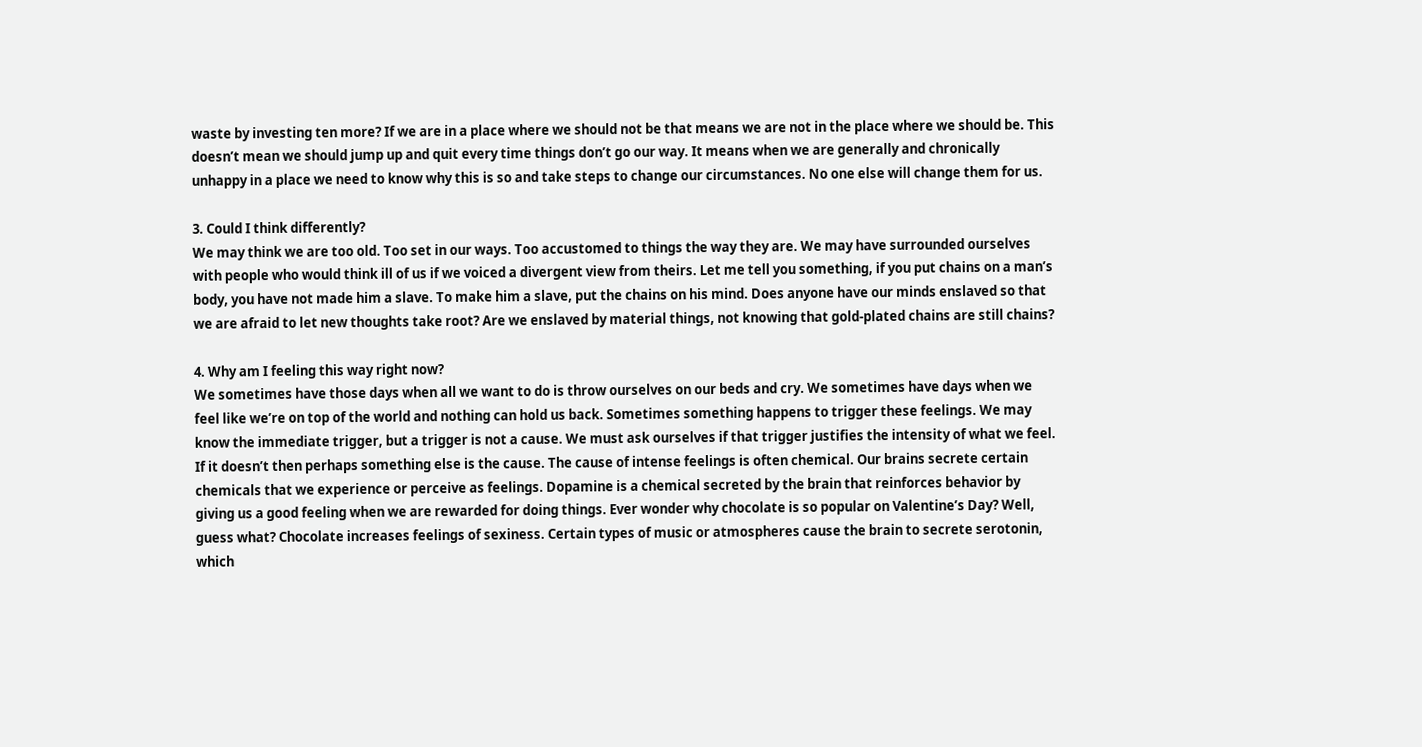waste by investing ten more? If we are in a place where we should not be that means we are not in the place where we should be. This doesn’t mean we should jump up and quit every time things don’t go our way. It means when we are generally and chronically unhappy in a place we need to know why this is so and take steps to change our circumstances. No one else will change them for us.

3. Could I think differently?
We may think we are too old. Too set in our ways. Too accustomed to things the way they are. We may have surrounded ourselves with people who would think ill of us if we voiced a divergent view from theirs. Let me tell you something, if you put chains on a man’s body, you have not made him a slave. To make him a slave, put the chains on his mind. Does anyone have our minds enslaved so that we are afraid to let new thoughts take root? Are we enslaved by material things, not knowing that gold-plated chains are still chains?

4. Why am I feeling this way right now?
We sometimes have those days when all we want to do is throw ourselves on our beds and cry. We sometimes have days when we feel like we’re on top of the world and nothing can hold us back. Sometimes something happens to trigger these feelings. We may know the immediate trigger, but a trigger is not a cause. We must ask ourselves if that trigger justifies the intensity of what we feel. If it doesn’t then perhaps something else is the cause. The cause of intense feelings is often chemical. Our brains secrete certain chemicals that we experience or perceive as feelings. Dopamine is a chemical secreted by the brain that reinforces behavior by giving us a good feeling when we are rewarded for doing things. Ever wonder why chocolate is so popular on Valentine’s Day? Well, guess what? Chocolate increases feelings of sexiness. Certain types of music or atmospheres cause the brain to secrete serotonin, which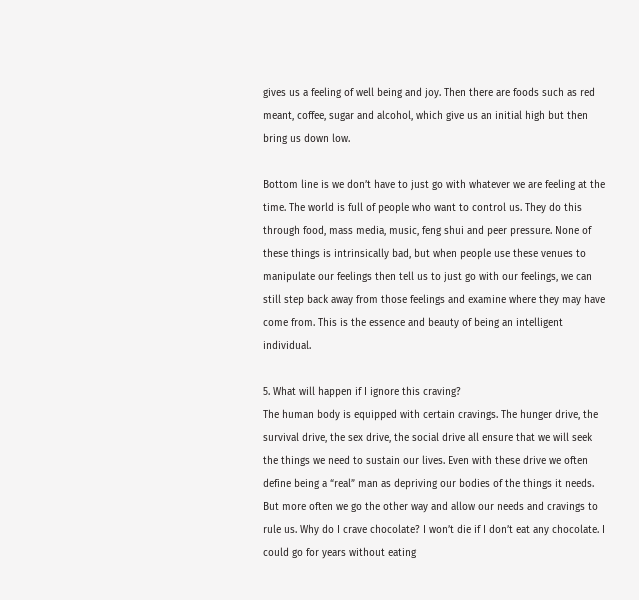gives us a feeling of well being and joy. Then there are foods such as red meant, coffee, sugar and alcohol, which give us an initial high but then bring us down low.

Bottom line is we don’t have to just go with whatever we are feeling at the time. The world is full of people who want to control us. They do this through food, mass media, music, feng shui and peer pressure. None of these things is intrinsically bad, but when people use these venues to manipulate our feelings then tell us to just go with our feelings, we can still step back away from those feelings and examine where they may have come from. This is the essence and beauty of being an intelligent individual.

5. What will happen if I ignore this craving?
The human body is equipped with certain cravings. The hunger drive, the survival drive, the sex drive, the social drive all ensure that we will seek the things we need to sustain our lives. Even with these drive we often define being a “real” man as depriving our bodies of the things it needs. But more often we go the other way and allow our needs and cravings to rule us. Why do I crave chocolate? I won’t die if I don’t eat any chocolate. I could go for years without eating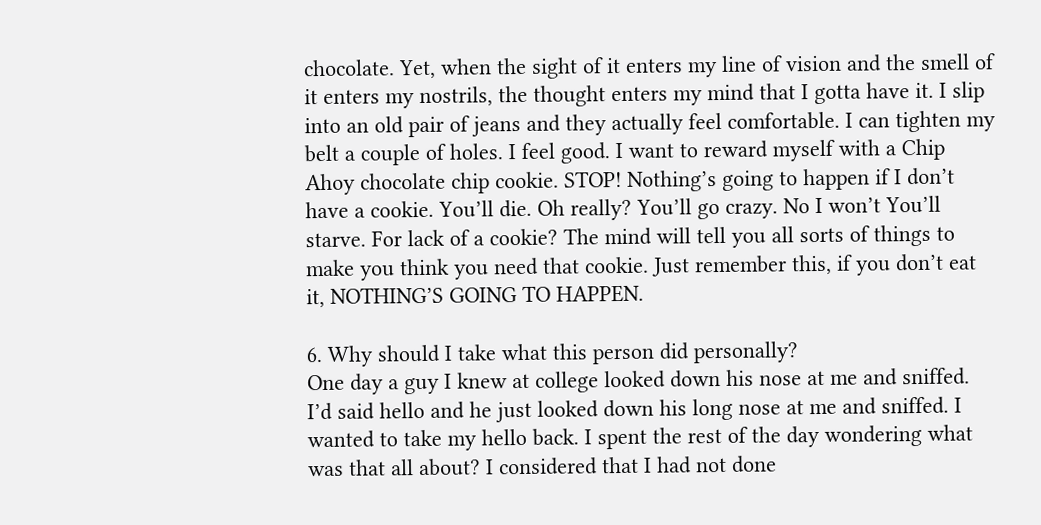chocolate. Yet, when the sight of it enters my line of vision and the smell of it enters my nostrils, the thought enters my mind that I gotta have it. I slip into an old pair of jeans and they actually feel comfortable. I can tighten my belt a couple of holes. I feel good. I want to reward myself with a Chip Ahoy chocolate chip cookie. STOP! Nothing’s going to happen if I don’t have a cookie. You’ll die. Oh really? You’ll go crazy. No I won’t You’ll starve. For lack of a cookie? The mind will tell you all sorts of things to make you think you need that cookie. Just remember this, if you don’t eat it, NOTHING’S GOING TO HAPPEN.

6. Why should I take what this person did personally?
One day a guy I knew at college looked down his nose at me and sniffed. I’d said hello and he just looked down his long nose at me and sniffed. I wanted to take my hello back. I spent the rest of the day wondering what was that all about? I considered that I had not done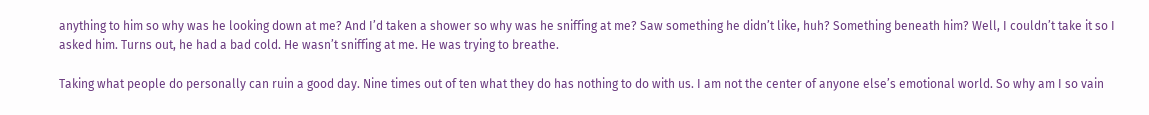anything to him so why was he looking down at me? And I’d taken a shower so why was he sniffing at me? Saw something he didn’t like, huh? Something beneath him? Well, I couldn’t take it so I asked him. Turns out, he had a bad cold. He wasn’t sniffing at me. He was trying to breathe.

Taking what people do personally can ruin a good day. Nine times out of ten what they do has nothing to do with us. I am not the center of anyone else’s emotional world. So why am I so vain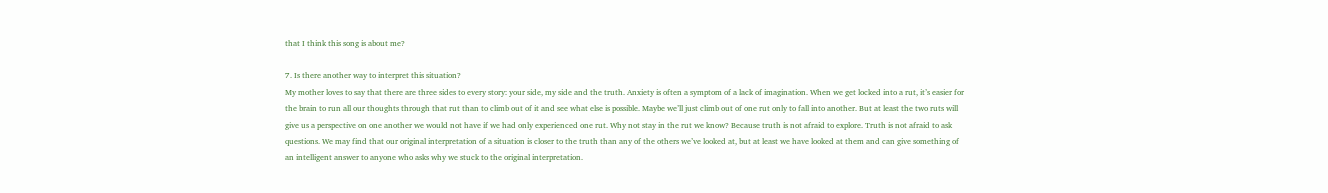that I think this song is about me?

7. Is there another way to interpret this situation?
My mother loves to say that there are three sides to every story: your side, my side and the truth. Anxiety is often a symptom of a lack of imagination. When we get locked into a rut, it’s easier for the brain to run all our thoughts through that rut than to climb out of it and see what else is possible. Maybe we’ll just climb out of one rut only to fall into another. But at least the two ruts will give us a perspective on one another we would not have if we had only experienced one rut. Why not stay in the rut we know? Because truth is not afraid to explore. Truth is not afraid to ask questions. We may find that our original interpretation of a situation is closer to the truth than any of the others we’ve looked at, but at least we have looked at them and can give something of an intelligent answer to anyone who asks why we stuck to the original interpretation.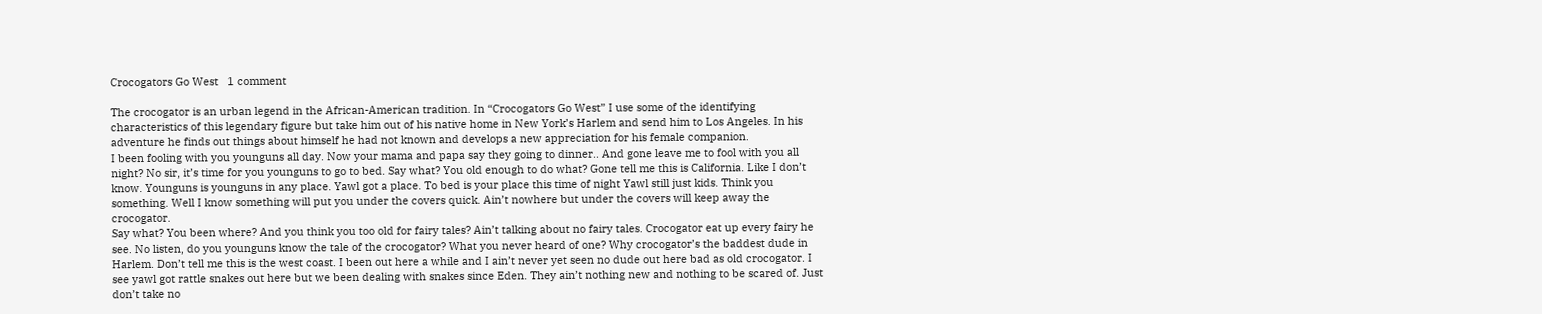Crocogators Go West   1 comment

The crocogator is an urban legend in the African-American tradition. In “Crocogators Go West” I use some of the identifying characteristics of this legendary figure but take him out of his native home in New York’s Harlem and send him to Los Angeles. In his adventure he finds out things about himself he had not known and develops a new appreciation for his female companion.
I been fooling with you younguns all day. Now your mama and papa say they going to dinner.. And gone leave me to fool with you all night? No sir, it’s time for you younguns to go to bed. Say what? You old enough to do what? Gone tell me this is California. Like I don’t know. Younguns is younguns in any place. Yawl got a place. To bed is your place this time of night Yawl still just kids. Think you something. Well I know something will put you under the covers quick. Ain’t nowhere but under the covers will keep away the crocogator.
Say what? You been where? And you think you too old for fairy tales? Ain’t talking about no fairy tales. Crocogator eat up every fairy he see. No listen, do you younguns know the tale of the crocogator? What you never heard of one? Why crocogator’s the baddest dude in Harlem. Don’t tell me this is the west coast. I been out here a while and I ain’t never yet seen no dude out here bad as old crocogator. I see yawl got rattle snakes out here but we been dealing with snakes since Eden. They ain’t nothing new and nothing to be scared of. Just don’t take no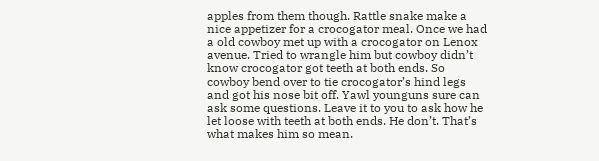apples from them though. Rattle snake make a nice appetizer for a crocogator meal. Once we had a old cowboy met up with a crocogator on Lenox avenue. Tried to wrangle him but cowboy didn’t know crocogator got teeth at both ends. So cowboy bend over to tie crocogator’s hind legs and got his nose bit off. Yawl younguns sure can ask some questions. Leave it to you to ask how he let loose with teeth at both ends. He don’t. That’s what makes him so mean.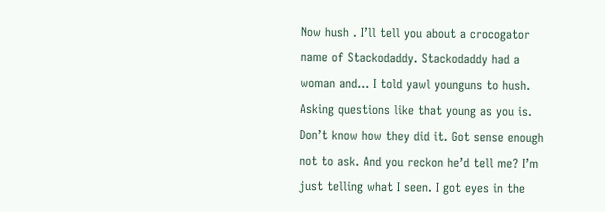Now hush . I’ll tell you about a crocogator name of Stackodaddy. Stackodaddy had a woman and… I told yawl younguns to hush. Asking questions like that young as you is. Don’t know how they did it. Got sense enough not to ask. And you reckon he’d tell me? I’m just telling what I seen. I got eyes in the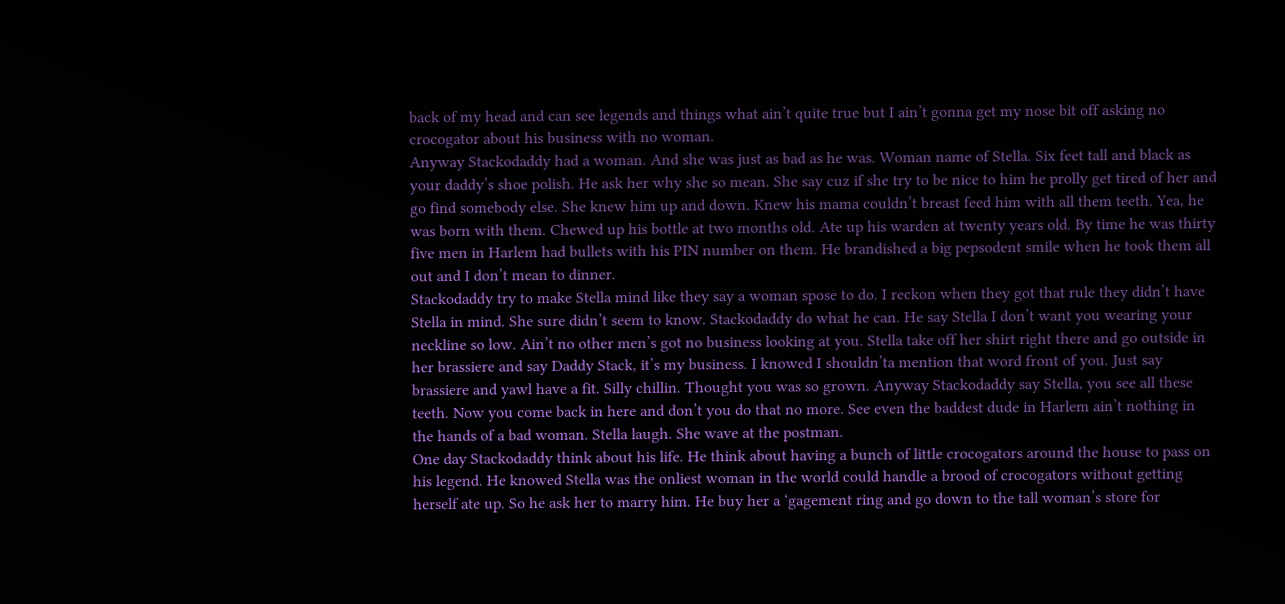back of my head and can see legends and things what ain’t quite true but I ain’t gonna get my nose bit off asking no crocogator about his business with no woman.
Anyway Stackodaddy had a woman. And she was just as bad as he was. Woman name of Stella. Six feet tall and black as your daddy’s shoe polish. He ask her why she so mean. She say cuz if she try to be nice to him he prolly get tired of her and go find somebody else. She knew him up and down. Knew his mama couldn’t breast feed him with all them teeth. Yea, he was born with them. Chewed up his bottle at two months old. Ate up his warden at twenty years old. By time he was thirty five men in Harlem had bullets with his PIN number on them. He brandished a big pepsodent smile when he took them all out and I don’t mean to dinner.
Stackodaddy try to make Stella mind like they say a woman spose to do. I reckon when they got that rule they didn’t have Stella in mind. She sure didn’t seem to know. Stackodaddy do what he can. He say Stella I don’t want you wearing your neckline so low. Ain’t no other men’s got no business looking at you. Stella take off her shirt right there and go outside in her brassiere and say Daddy Stack, it’s my business. I knowed I shouldn’ta mention that word front of you. Just say brassiere and yawl have a fit. Silly chillin. Thought you was so grown. Anyway Stackodaddy say Stella, you see all these teeth. Now you come back in here and don’t you do that no more. See even the baddest dude in Harlem ain’t nothing in the hands of a bad woman. Stella laugh. She wave at the postman.
One day Stackodaddy think about his life. He think about having a bunch of little crocogators around the house to pass on his legend. He knowed Stella was the onliest woman in the world could handle a brood of crocogators without getting herself ate up. So he ask her to marry him. He buy her a ‘gagement ring and go down to the tall woman’s store for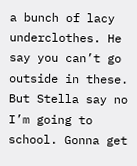a bunch of lacy underclothes. He say you can’t go outside in these. But Stella say no I’m going to school. Gonna get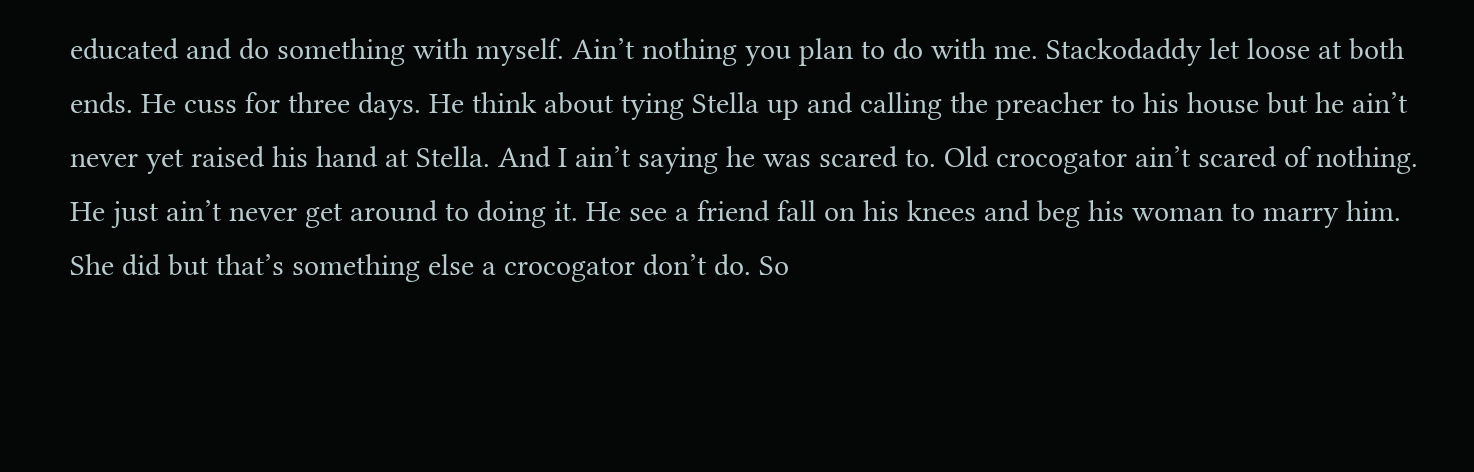educated and do something with myself. Ain’t nothing you plan to do with me. Stackodaddy let loose at both ends. He cuss for three days. He think about tying Stella up and calling the preacher to his house but he ain’t never yet raised his hand at Stella. And I ain’t saying he was scared to. Old crocogator ain’t scared of nothing. He just ain’t never get around to doing it. He see a friend fall on his knees and beg his woman to marry him. She did but that’s something else a crocogator don’t do. So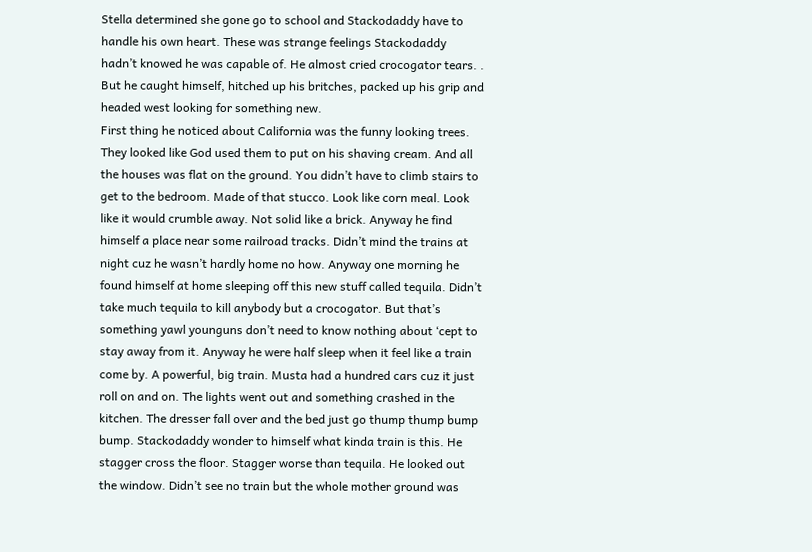Stella determined she gone go to school and Stackodaddy have to handle his own heart. These was strange feelings Stackodaddy hadn’t knowed he was capable of. He almost cried crocogator tears. . But he caught himself, hitched up his britches, packed up his grip and headed west looking for something new.
First thing he noticed about California was the funny looking trees. They looked like God used them to put on his shaving cream. And all the houses was flat on the ground. You didn’t have to climb stairs to get to the bedroom. Made of that stucco. Look like corn meal. Look like it would crumble away. Not solid like a brick. Anyway he find himself a place near some railroad tracks. Didn’t mind the trains at night cuz he wasn’t hardly home no how. Anyway one morning he found himself at home sleeping off this new stuff called tequila. Didn’t take much tequila to kill anybody but a crocogator. But that’s something yawl younguns don’t need to know nothing about ‘cept to stay away from it. Anyway he were half sleep when it feel like a train come by. A powerful, big train. Musta had a hundred cars cuz it just roll on and on. The lights went out and something crashed in the kitchen. The dresser fall over and the bed just go thump thump bump bump. Stackodaddy wonder to himself what kinda train is this. He stagger cross the floor. Stagger worse than tequila. He looked out the window. Didn’t see no train but the whole mother ground was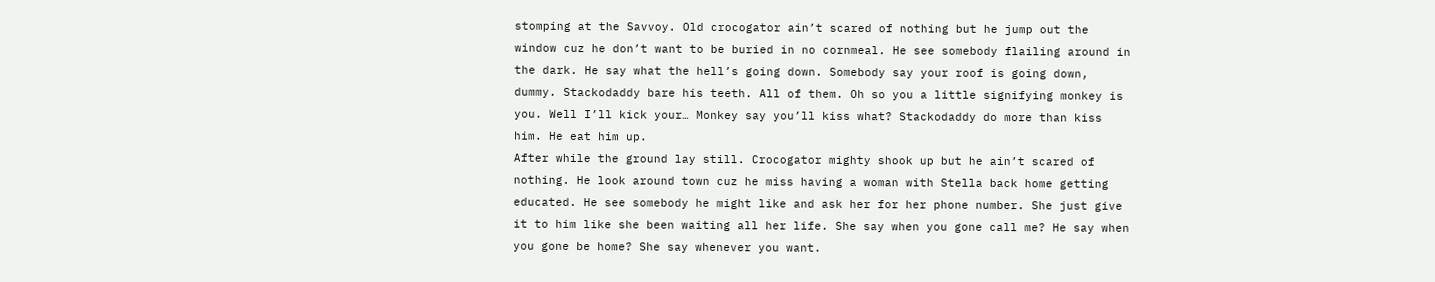stomping at the Savvoy. Old crocogator ain’t scared of nothing but he jump out the window cuz he don’t want to be buried in no cornmeal. He see somebody flailing around in the dark. He say what the hell’s going down. Somebody say your roof is going down, dummy. Stackodaddy bare his teeth. All of them. Oh so you a little signifying monkey is you. Well I’ll kick your… Monkey say you’ll kiss what? Stackodaddy do more than kiss him. He eat him up.
After while the ground lay still. Crocogator mighty shook up but he ain’t scared of nothing. He look around town cuz he miss having a woman with Stella back home getting educated. He see somebody he might like and ask her for her phone number. She just give it to him like she been waiting all her life. She say when you gone call me? He say when you gone be home? She say whenever you want.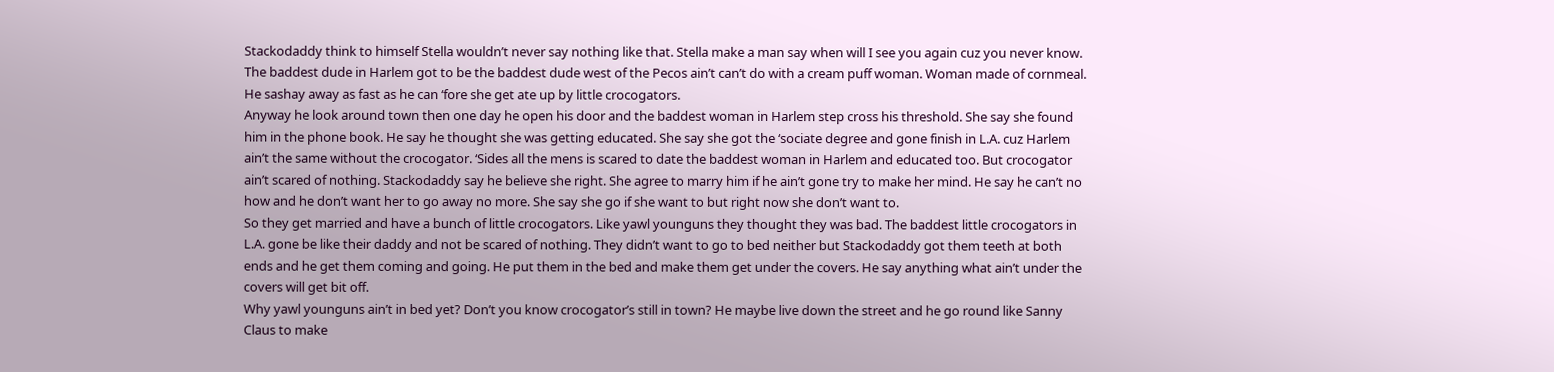Stackodaddy think to himself Stella wouldn’t never say nothing like that. Stella make a man say when will I see you again cuz you never know. The baddest dude in Harlem got to be the baddest dude west of the Pecos ain’t can’t do with a cream puff woman. Woman made of cornmeal. He sashay away as fast as he can ‘fore she get ate up by little crocogators.
Anyway he look around town then one day he open his door and the baddest woman in Harlem step cross his threshold. She say she found him in the phone book. He say he thought she was getting educated. She say she got the ‘sociate degree and gone finish in L.A. cuz Harlem ain’t the same without the crocogator. ‘Sides all the mens is scared to date the baddest woman in Harlem and educated too. But crocogator ain’t scared of nothing. Stackodaddy say he believe she right. She agree to marry him if he ain’t gone try to make her mind. He say he can’t no how and he don’t want her to go away no more. She say she go if she want to but right now she don’t want to.
So they get married and have a bunch of little crocogators. Like yawl younguns they thought they was bad. The baddest little crocogators in L.A. gone be like their daddy and not be scared of nothing. They didn’t want to go to bed neither but Stackodaddy got them teeth at both ends and he get them coming and going. He put them in the bed and make them get under the covers. He say anything what ain’t under the covers will get bit off.
Why yawl younguns ain’t in bed yet? Don’t you know crocogator’s still in town? He maybe live down the street and he go round like Sanny Claus to make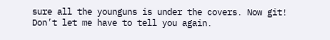sure all the younguns is under the covers. Now git! Don’t let me have to tell you again.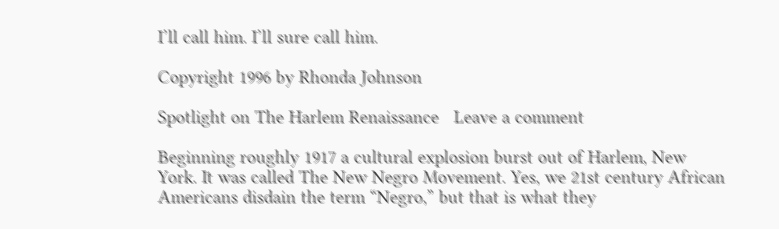I’ll call him. I’ll sure call him.

Copyright 1996 by Rhonda Johnson

Spotlight on The Harlem Renaissance   Leave a comment

Beginning roughly 1917 a cultural explosion burst out of Harlem, New York. It was called The New Negro Movement. Yes, we 21st century African Americans disdain the term “Negro,” but that is what they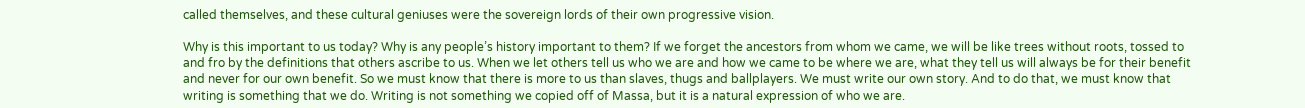called themselves, and these cultural geniuses were the sovereign lords of their own progressive vision.

Why is this important to us today? Why is any people’s history important to them? If we forget the ancestors from whom we came, we will be like trees without roots, tossed to and fro by the definitions that others ascribe to us. When we let others tell us who we are and how we came to be where we are, what they tell us will always be for their benefit and never for our own benefit. So we must know that there is more to us than slaves, thugs and ballplayers. We must write our own story. And to do that, we must know that writing is something that we do. Writing is not something we copied off of Massa, but it is a natural expression of who we are.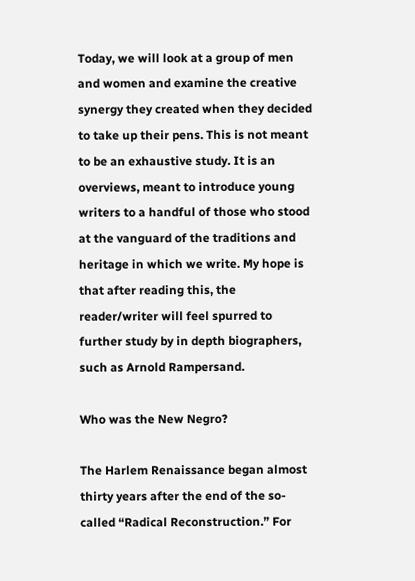Today, we will look at a group of men and women and examine the creative synergy they created when they decided to take up their pens. This is not meant to be an exhaustive study. It is an overviews, meant to introduce young writers to a handful of those who stood at the vanguard of the traditions and heritage in which we write. My hope is that after reading this, the reader/writer will feel spurred to further study by in depth biographers, such as Arnold Rampersand.

Who was the New Negro?

The Harlem Renaissance began almost thirty years after the end of the so-called “Radical Reconstruction.” For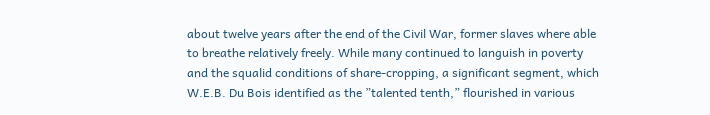about twelve years after the end of the Civil War, former slaves where able to breathe relatively freely. While many continued to languish in poverty and the squalid conditions of share-cropping, a significant segment, which W.E.B. Du Bois identified as the ”talented tenth,” flourished in various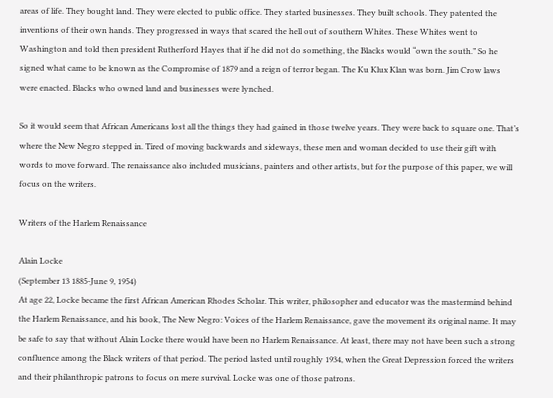areas of life. They bought land. They were elected to public office. They started businesses. They built schools. They patented the inventions of their own hands. They progressed in ways that scared the hell out of southern Whites. These Whites went to Washington and told then president Rutherford Hayes that if he did not do something, the Blacks would “own the south.” So he signed what came to be known as the Compromise of 1879 and a reign of terror began. The Ku Klux Klan was born. Jim Crow laws were enacted. Blacks who owned land and businesses were lynched.

So it would seem that African Americans lost all the things they had gained in those twelve years. They were back to square one. That’s where the New Negro stepped in. Tired of moving backwards and sideways, these men and woman decided to use their gift with words to move forward. The renaissance also included musicians, painters and other artists, but for the purpose of this paper, we will focus on the writers.

Writers of the Harlem Renaissance

Alain Locke
(September 13 1885-June 9, 1954)
At age 22, Locke became the first African American Rhodes Scholar. This writer, philosopher and educator was the mastermind behind the Harlem Renaissance, and his book, The New Negro: Voices of the Harlem Renaissance, gave the movement its original name. It may be safe to say that without Alain Locke there would have been no Harlem Renaissance. At least, there may not have been such a strong confluence among the Black writers of that period. The period lasted until roughly 1934, when the Great Depression forced the writers and their philanthropic patrons to focus on mere survival. Locke was one of those patrons.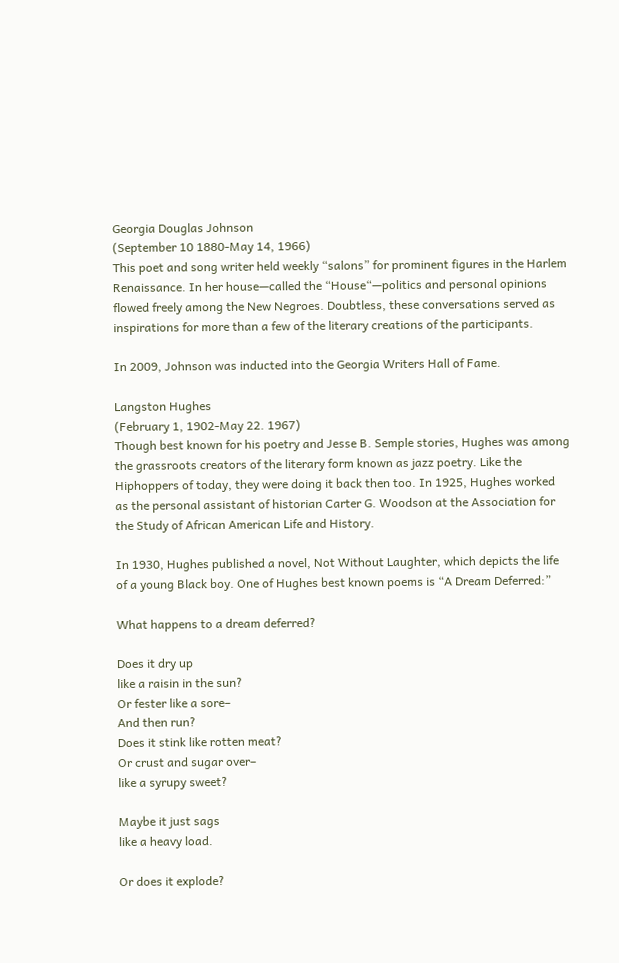Georgia Douglas Johnson
(September 10 1880-May 14, 1966)
This poet and song writer held weekly “salons” for prominent figures in the Harlem Renaissance. In her house—called the “House“—politics and personal opinions flowed freely among the New Negroes. Doubtless, these conversations served as inspirations for more than a few of the literary creations of the participants.

In 2009, Johnson was inducted into the Georgia Writers Hall of Fame.

Langston Hughes
(February 1, 1902-May 22. 1967)
Though best known for his poetry and Jesse B. Semple stories, Hughes was among the grassroots creators of the literary form known as jazz poetry. Like the Hiphoppers of today, they were doing it back then too. In 1925, Hughes worked as the personal assistant of historian Carter G. Woodson at the Association for the Study of African American Life and History.

In 1930, Hughes published a novel, Not Without Laughter, which depicts the life of a young Black boy. One of Hughes best known poems is “A Dream Deferred:”

What happens to a dream deferred?

Does it dry up
like a raisin in the sun?
Or fester like a sore–
And then run?
Does it stink like rotten meat?
Or crust and sugar over–
like a syrupy sweet?

Maybe it just sags
like a heavy load.

Or does it explode?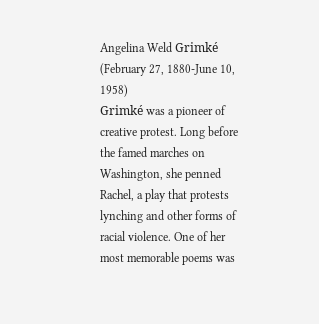Angelina Weld Grimké
(February 27, 1880-June 10, 1958)
Grimké was a pioneer of creative protest. Long before the famed marches on Washington, she penned Rachel, a play that protests lynching and other forms of racial violence. One of her most memorable poems was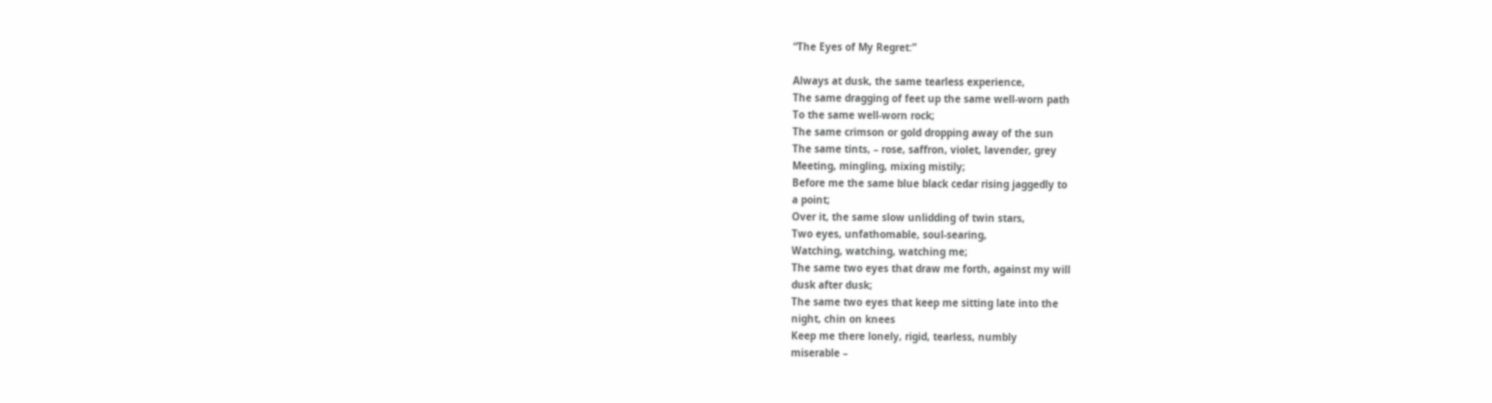“The Eyes of My Regret:”

Always at dusk, the same tearless experience,
The same dragging of feet up the same well-worn path
To the same well-worn rock;
The same crimson or gold dropping away of the sun
The same tints, – rose, saffron, violet, lavender, grey
Meeting, mingling, mixing mistily;
Before me the same blue black cedar rising jaggedly to
a point;
Over it, the same slow unlidding of twin stars,
Two eyes, unfathomable, soul-searing,
Watching, watching, watching me;
The same two eyes that draw me forth, against my will
dusk after dusk;
The same two eyes that keep me sitting late into the
night, chin on knees
Keep me there lonely, rigid, tearless, numbly
miserable –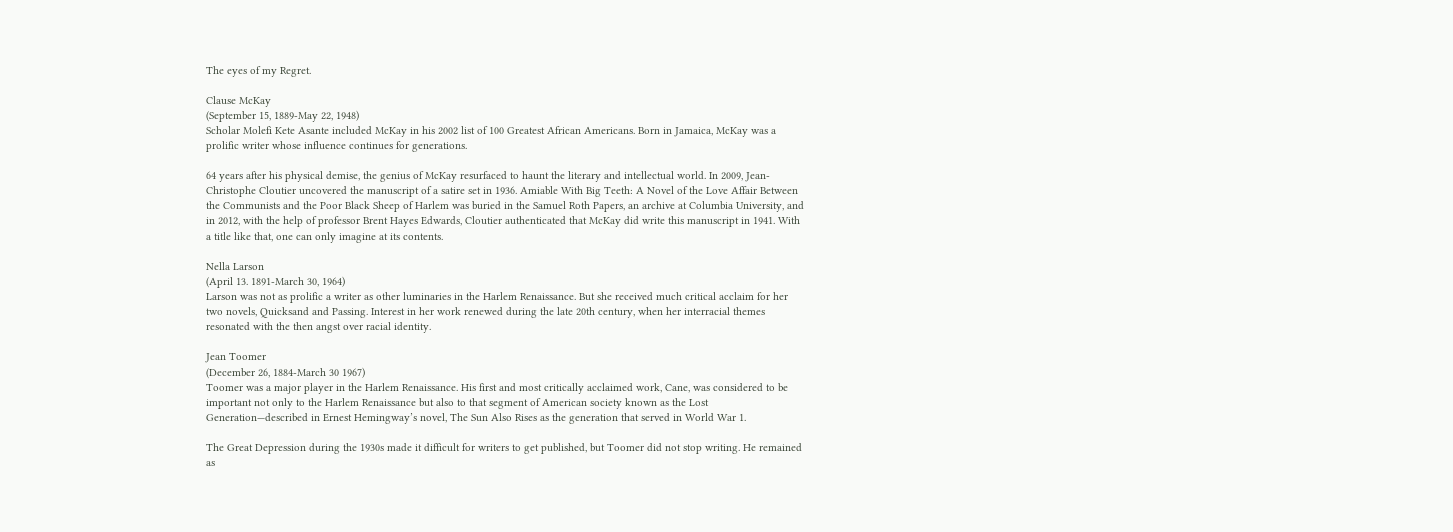The eyes of my Regret.

Clause McKay
(September 15, 1889-May 22, 1948)
Scholar Molefi Kete Asante included McKay in his 2002 list of 100 Greatest African Americans. Born in Jamaica, McKay was a prolific writer whose influence continues for generations.

64 years after his physical demise, the genius of McKay resurfaced to haunt the literary and intellectual world. In 2009, Jean-Christophe Cloutier uncovered the manuscript of a satire set in 1936. Amiable With Big Teeth: A Novel of the Love Affair Between the Communists and the Poor Black Sheep of Harlem was buried in the Samuel Roth Papers, an archive at Columbia University, and in 2012, with the help of professor Brent Hayes Edwards, Cloutier authenticated that McKay did write this manuscript in 1941. With a title like that, one can only imagine at its contents.

Nella Larson
(April 13. 1891-March 30, 1964)
Larson was not as prolific a writer as other luminaries in the Harlem Renaissance. But she received much critical acclaim for her two novels, Quicksand and Passing. Interest in her work renewed during the late 20th century, when her interracial themes resonated with the then angst over racial identity.

Jean Toomer
(December 26, 1884-March 30 1967)
Toomer was a major player in the Harlem Renaissance. His first and most critically acclaimed work, Cane, was considered to be important not only to the Harlem Renaissance but also to that segment of American society known as the Lost Generation—described in Ernest Hemingway’s novel, The Sun Also Rises as the generation that served in World War 1.

The Great Depression during the 1930s made it difficult for writers to get published, but Toomer did not stop writing. He remained as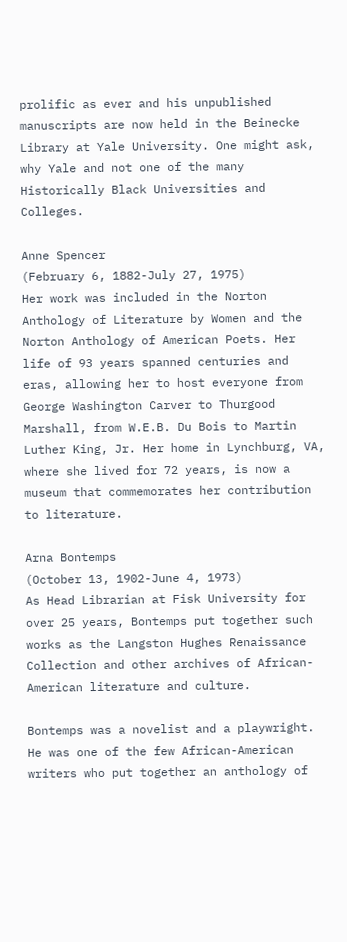prolific as ever and his unpublished manuscripts are now held in the Beinecke Library at Yale University. One might ask, why Yale and not one of the many Historically Black Universities and Colleges.

Anne Spencer
(February 6, 1882-July 27, 1975)
Her work was included in the Norton Anthology of Literature by Women and the Norton Anthology of American Poets. Her life of 93 years spanned centuries and eras, allowing her to host everyone from George Washington Carver to Thurgood Marshall, from W.E.B. Du Bois to Martin Luther King, Jr. Her home in Lynchburg, VA, where she lived for 72 years, is now a museum that commemorates her contribution to literature.

Arna Bontemps
(October 13, 1902-June 4, 1973)
As Head Librarian at Fisk University for over 25 years, Bontemps put together such works as the Langston Hughes Renaissance Collection and other archives of African-American literature and culture.

Bontemps was a novelist and a playwright. He was one of the few African-American writers who put together an anthology of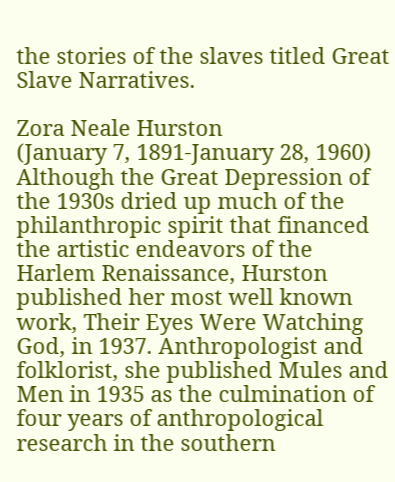the stories of the slaves titled Great Slave Narratives.

Zora Neale Hurston
(January 7, 1891-January 28, 1960)
Although the Great Depression of the 1930s dried up much of the philanthropic spirit that financed the artistic endeavors of the Harlem Renaissance, Hurston published her most well known work, Their Eyes Were Watching God, in 1937. Anthropologist and folklorist, she published Mules and Men in 1935 as the culmination of four years of anthropological research in the southern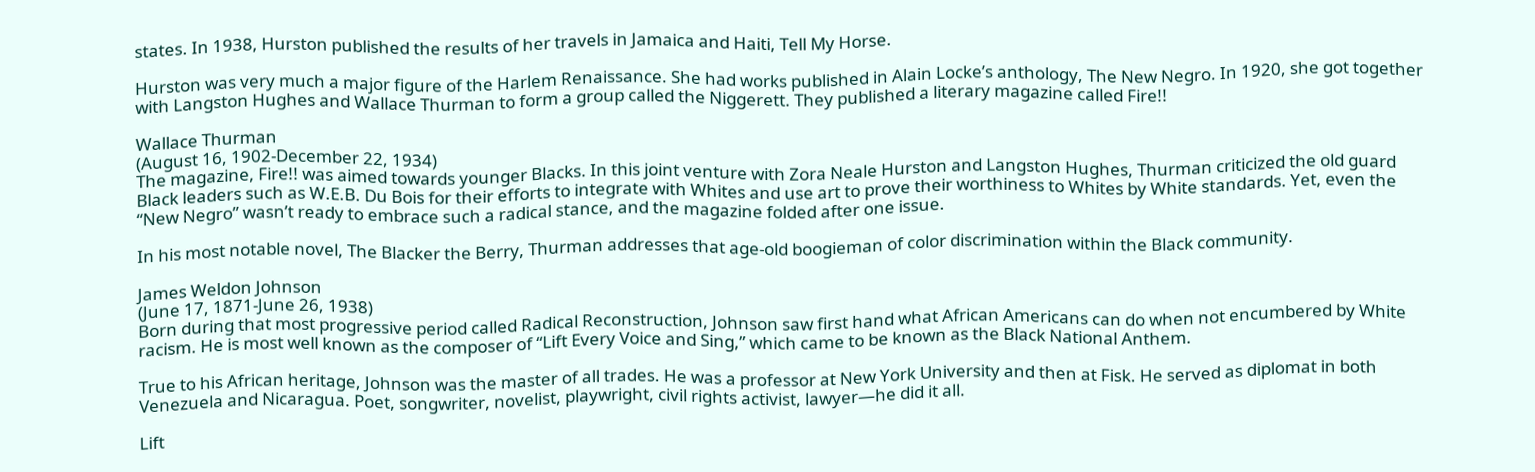states. In 1938, Hurston published the results of her travels in Jamaica and Haiti, Tell My Horse.

Hurston was very much a major figure of the Harlem Renaissance. She had works published in Alain Locke’s anthology, The New Negro. In 1920, she got together with Langston Hughes and Wallace Thurman to form a group called the Niggerett. They published a literary magazine called Fire!!

Wallace Thurman
(August 16, 1902-December 22, 1934)
The magazine, Fire!! was aimed towards younger Blacks. In this joint venture with Zora Neale Hurston and Langston Hughes, Thurman criticized the old guard Black leaders such as W.E.B. Du Bois for their efforts to integrate with Whites and use art to prove their worthiness to Whites by White standards. Yet, even the “New Negro” wasn’t ready to embrace such a radical stance, and the magazine folded after one issue.

In his most notable novel, The Blacker the Berry, Thurman addresses that age-old boogieman of color discrimination within the Black community.

James Weldon Johnson
(June 17, 1871-June 26, 1938)
Born during that most progressive period called Radical Reconstruction, Johnson saw first hand what African Americans can do when not encumbered by White racism. He is most well known as the composer of “Lift Every Voice and Sing,” which came to be known as the Black National Anthem.

True to his African heritage, Johnson was the master of all trades. He was a professor at New York University and then at Fisk. He served as diplomat in both Venezuela and Nicaragua. Poet, songwriter, novelist, playwright, civil rights activist, lawyer—he did it all.

Lift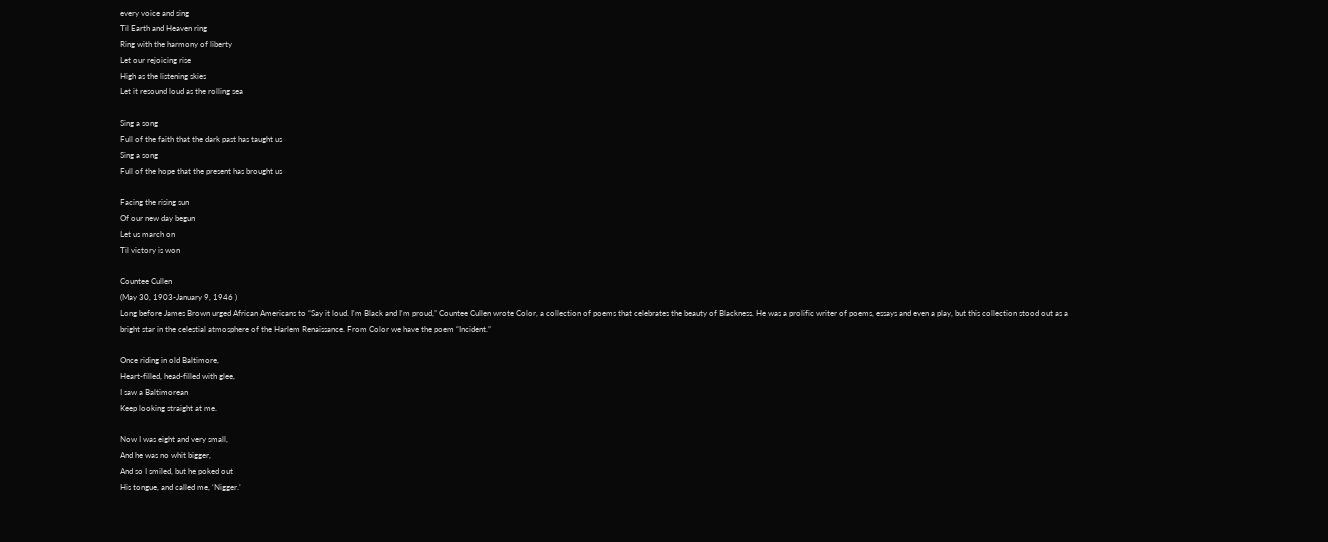every voice and sing
Til Earth and Heaven ring
Ring with the harmony of liberty
Let our rejoicing rise
High as the listening skies
Let it resound loud as the rolling sea

Sing a song
Full of the faith that the dark past has taught us
Sing a song
Full of the hope that the present has brought us

Facing the rising sun
Of our new day begun
Let us march on
Til victory is won

Countee Cullen
(May 30, 1903-January 9, 1946 )
Long before James Brown urged African Americans to “Say it loud. I‘m Black and I‘m proud,” Countee Cullen wrote Color, a collection of poems that celebrates the beauty of Blackness. He was a prolific writer of poems, essays and even a play, but this collection stood out as a bright star in the celestial atmosphere of the Harlem Renaissance. From Color we have the poem “Incident.”

Once riding in old Baltimore,
Heart-filled, head-filled with glee,
I saw a Baltimorean
Keep looking straight at me.

Now I was eight and very small,
And he was no whit bigger,
And so I smiled, but he poked out
His tongue, and called me, ‘Nigger.’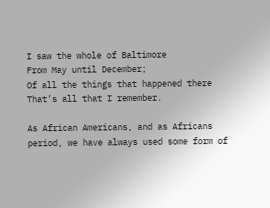I saw the whole of Baltimore
From May until December;
Of all the things that happened there
That’s all that I remember.

As African Americans, and as Africans period, we have always used some form of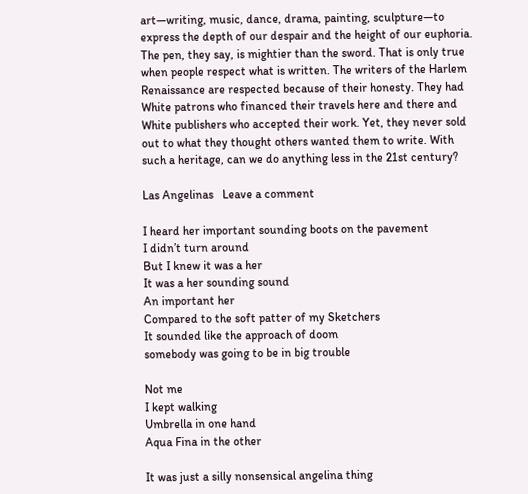art—writing, music, dance, drama, painting, sculpture—to express the depth of our despair and the height of our euphoria. The pen, they say, is mightier than the sword. That is only true when people respect what is written. The writers of the Harlem Renaissance are respected because of their honesty. They had White patrons who financed their travels here and there and White publishers who accepted their work. Yet, they never sold out to what they thought others wanted them to write. With such a heritage, can we do anything less in the 21st century?

Las Angelinas   Leave a comment

I heard her important sounding boots on the pavement
I didn’t turn around
But I knew it was a her
It was a her sounding sound
An important her
Compared to the soft patter of my Sketchers
It sounded like the approach of doom
somebody was going to be in big trouble

Not me
I kept walking
Umbrella in one hand
Aqua Fina in the other

It was just a silly nonsensical angelina thing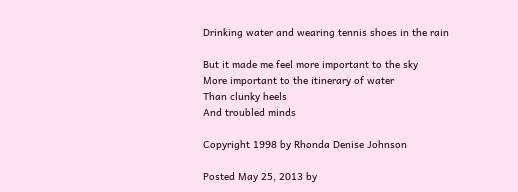Drinking water and wearing tennis shoes in the rain

But it made me feel more important to the sky
More important to the itinerary of water
Than clunky heels
And troubled minds

Copyright 1998 by Rhonda Denise Johnson

Posted May 25, 2013 by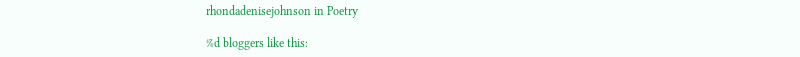rhondadenisejohnson in Poetry

%d bloggers like this: